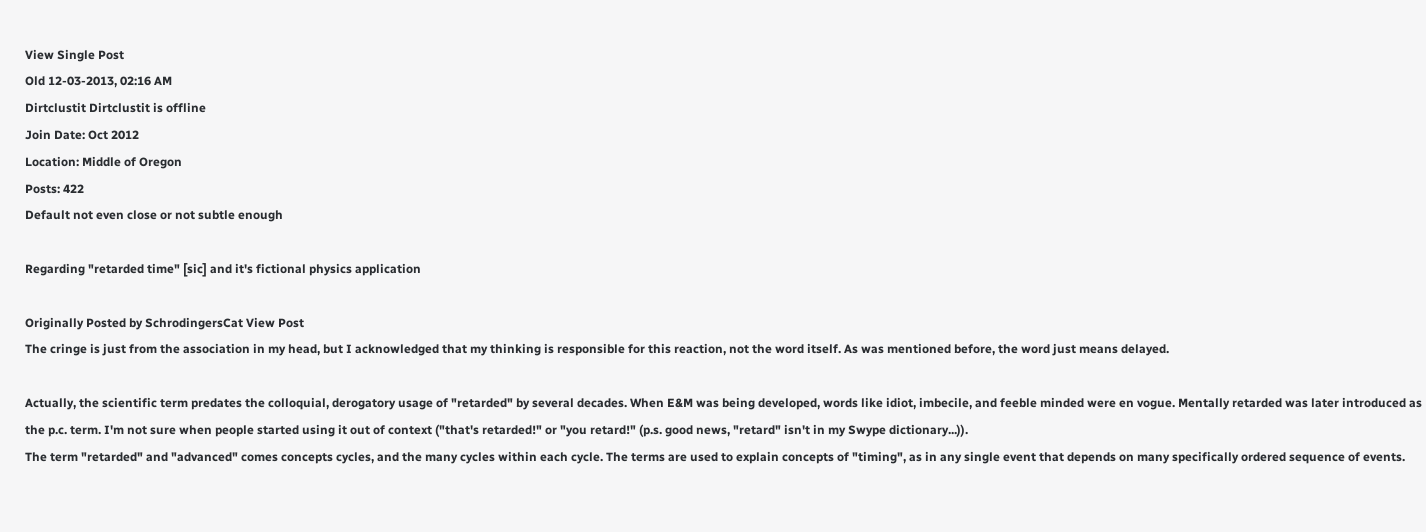View Single Post
Old 12-03-2013, 02:16 AM
Dirtclustit Dirtclustit is offline
Join Date: Oct 2012
Location: Middle of Oregon
Posts: 422
Default not even close or not subtle enough

Regarding "retarded time" [sic] and it's fictional physics application

Originally Posted by SchrodingersCat View Post
The cringe is just from the association in my head, but I acknowledged that my thinking is responsible for this reaction, not the word itself. As was mentioned before, the word just means delayed.

Actually, the scientific term predates the colloquial, derogatory usage of "retarded" by several decades. When E&M was being developed, words like idiot, imbecile, and feeble minded were en vogue. Mentally retarded was later introduced as the p.c. term. I'm not sure when people started using it out of context ("that's retarded!" or "you retard!" (p.s. good news, "retard" isn't in my Swype dictionary...)).
The term "retarded" and "advanced" comes concepts cycles, and the many cycles within each cycle. The terms are used to explain concepts of "timing", as in any single event that depends on many specifically ordered sequence of events.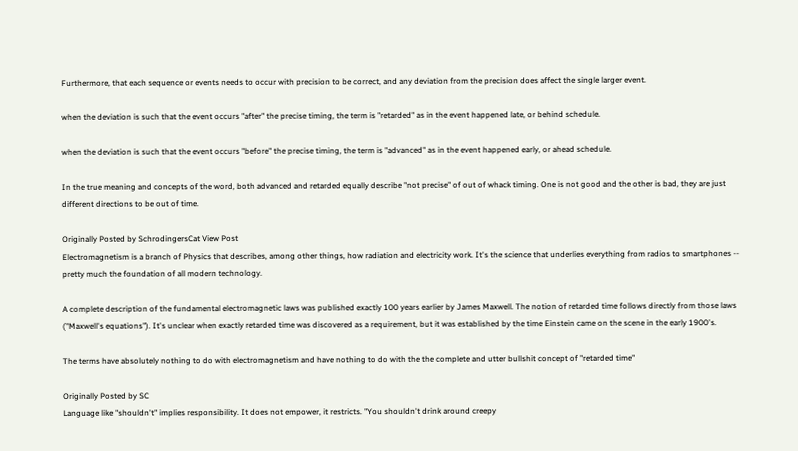Furthermore, that each sequence or events needs to occur with precision to be correct, and any deviation from the precision does affect the single larger event.

when the deviation is such that the event occurs "after" the precise timing, the term is "retarded" as in the event happened late, or behind schedule.

when the deviation is such that the event occurs "before" the precise timing, the term is "advanced" as in the event happened early, or ahead schedule.

In the true meaning and concepts of the word, both advanced and retarded equally describe "not precise" of out of whack timing. One is not good and the other is bad, they are just different directions to be out of time.

Originally Posted by SchrodingersCat View Post
Electromagnetism is a branch of Physics that describes, among other things, how radiation and electricity work. It's the science that underlies everything from radios to smartphones -- pretty much the foundation of all modern technology.

A complete description of the fundamental electromagnetic laws was published exactly 100 years earlier by James Maxwell. The notion of retarded time follows directly from those laws ("Maxwell's equations"). It's unclear when exactly retarded time was discovered as a requirement, but it was established by the time Einstein came on the scene in the early 1900's.

The terms have absolutely nothing to do with electromagnetism and have nothing to do with the the complete and utter bullshit concept of "retarded time"

Originally Posted by SC
Language like "shouldn't" implies responsibility. It does not empower, it restricts. "You shouldn't drink around creepy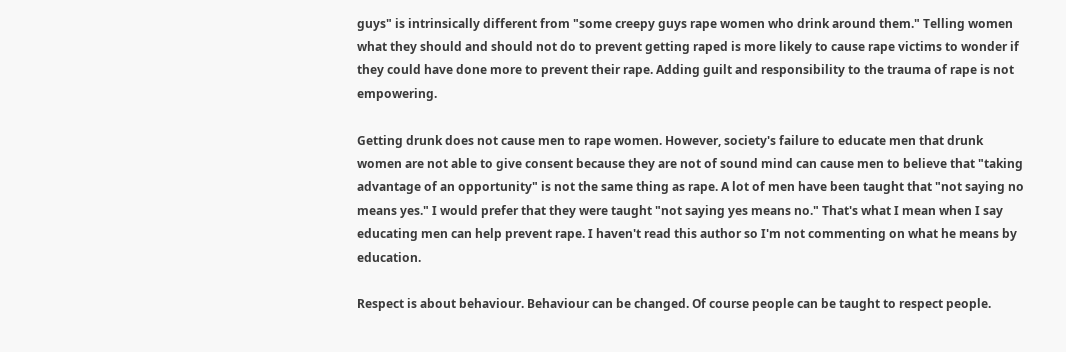guys" is intrinsically different from "some creepy guys rape women who drink around them." Telling women what they should and should not do to prevent getting raped is more likely to cause rape victims to wonder if they could have done more to prevent their rape. Adding guilt and responsibility to the trauma of rape is not empowering.

Getting drunk does not cause men to rape women. However, society's failure to educate men that drunk women are not able to give consent because they are not of sound mind can cause men to believe that "taking advantage of an opportunity" is not the same thing as rape. A lot of men have been taught that "not saying no means yes." I would prefer that they were taught "not saying yes means no." That's what I mean when I say educating men can help prevent rape. I haven't read this author so I'm not commenting on what he means by education.

Respect is about behaviour. Behaviour can be changed. Of course people can be taught to respect people.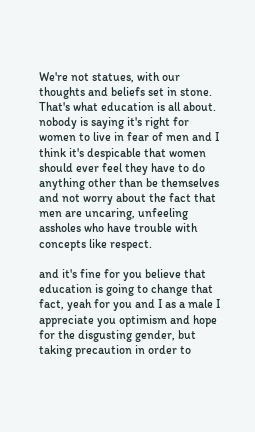We're not statues, with our thoughts and beliefs set in stone. That's what education is all about.
nobody is saying it's right for women to live in fear of men and I think it's despicable that women should ever feel they have to do anything other than be themselves and not worry about the fact that men are uncaring, unfeeling assholes who have trouble with concepts like respect.

and it's fine for you believe that education is going to change that fact, yeah for you and I as a male I appreciate you optimism and hope for the disgusting gender, but taking precaution in order to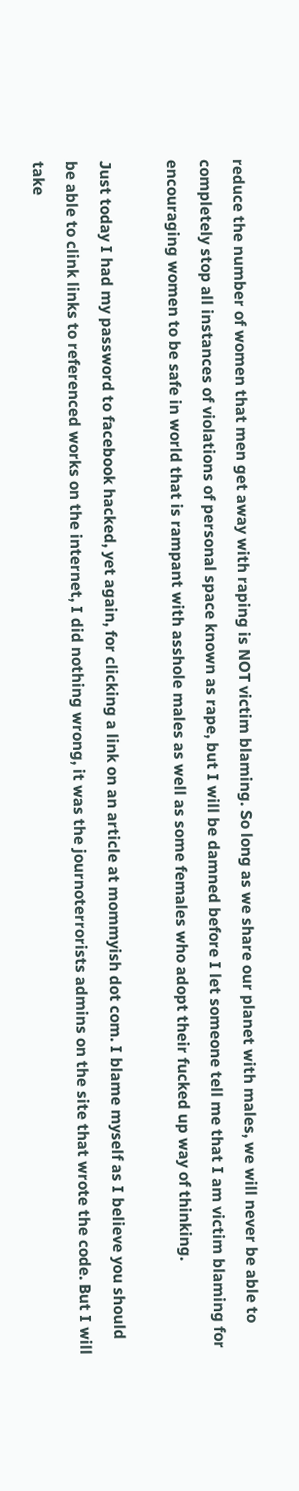reduce the number of women that men get away with raping is NOT victim blaming. So long as we share our planet with males, we will never be able to completely stop all instances of violations of personal space known as rape, but I will be damned before I let someone tell me that I am victim blaming for encouraging women to be safe in world that is rampant with asshole males as well as some females who adopt their fucked up way of thinking.

Just today I had my password to facebook hacked, yet again, for clicking a link on an article at mommyish dot com. I blame myself as I believe you should be able to clink links to referenced works on the internet, I did nothing wrong, it was the journoterrorists admins on the site that wrote the code. But I will take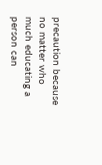precaution because no matter who much educating a person can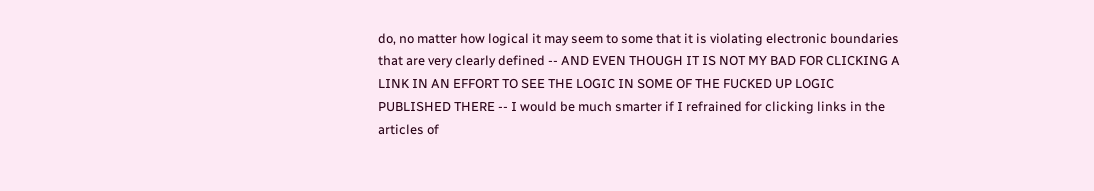do, no matter how logical it may seem to some that it is violating electronic boundaries that are very clearly defined -- AND EVEN THOUGH IT IS NOT MY BAD FOR CLICKING A LINK IN AN EFFORT TO SEE THE LOGIC IN SOME OF THE FUCKED UP LOGIC PUBLISHED THERE -- I would be much smarter if I refrained for clicking links in the articles of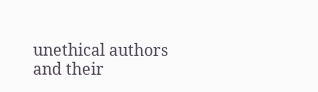unethical authors and their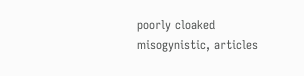poorly cloaked misogynistic, articles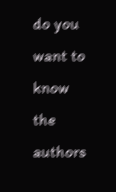do you want to know the authors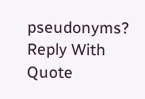pseudonyms?
Reply With Quote